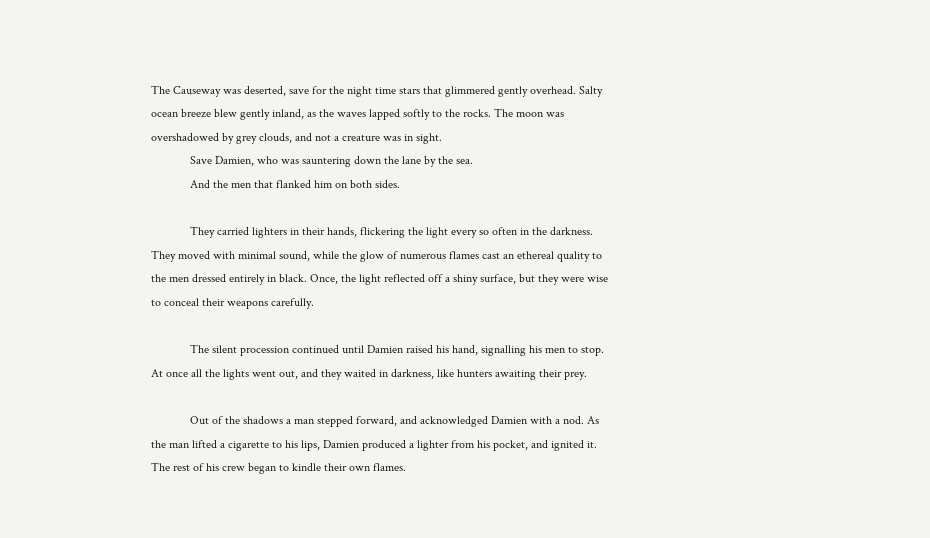The Causeway was deserted, save for the night time stars that glimmered gently overhead. Salty ocean breeze blew gently inland, as the waves lapped softly to the rocks. The moon was overshadowed by grey clouds, and not a creature was in sight.
             Save Damien, who was sauntering down the lane by the sea.
             And the men that flanked him on both sides.

             They carried lighters in their hands, flickering the light every so often in the darkness. They moved with minimal sound, while the glow of numerous flames cast an ethereal quality to the men dressed entirely in black. Once, the light reflected off a shiny surface, but they were wise to conceal their weapons carefully.

             The silent procession continued until Damien raised his hand, signalling his men to stop. At once all the lights went out, and they waited in darkness, like hunters awaiting their prey.

             Out of the shadows a man stepped forward, and acknowledged Damien with a nod. As the man lifted a cigarette to his lips, Damien produced a lighter from his pocket, and ignited it. The rest of his crew began to kindle their own flames.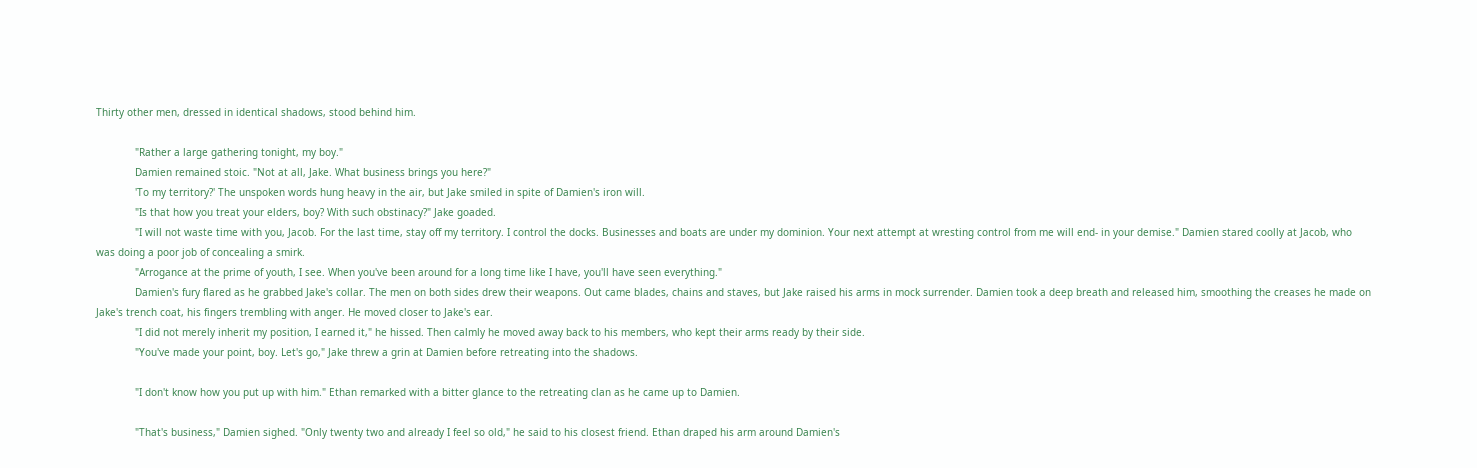Thirty other men, dressed in identical shadows, stood behind him.

             "Rather a large gathering tonight, my boy."
             Damien remained stoic. "Not at all, Jake. What business brings you here?"
             'To my territory?' The unspoken words hung heavy in the air, but Jake smiled in spite of Damien's iron will.
             "Is that how you treat your elders, boy? With such obstinacy?" Jake goaded.
             "I will not waste time with you, Jacob. For the last time, stay off my territory. I control the docks. Businesses and boats are under my dominion. Your next attempt at wresting control from me will end- in your demise." Damien stared coolly at Jacob, who was doing a poor job of concealing a smirk.
             "Arrogance at the prime of youth, I see. When you've been around for a long time like I have, you'll have seen everything."
             Damien's fury flared as he grabbed Jake's collar. The men on both sides drew their weapons. Out came blades, chains and staves, but Jake raised his arms in mock surrender. Damien took a deep breath and released him, smoothing the creases he made on Jake's trench coat, his fingers trembling with anger. He moved closer to Jake's ear.
             "I did not merely inherit my position, I earned it," he hissed. Then calmly he moved away back to his members, who kept their arms ready by their side.
             "You've made your point, boy. Let's go," Jake threw a grin at Damien before retreating into the shadows.

             "I don't know how you put up with him." Ethan remarked with a bitter glance to the retreating clan as he came up to Damien.

             "That's business," Damien sighed. "Only twenty two and already I feel so old," he said to his closest friend. Ethan draped his arm around Damien's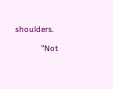shoulders.

             "Not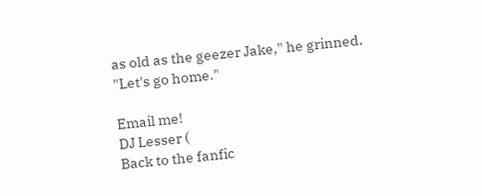as old as the geezer Jake," he grinned. "Let's go home."

Email me!
DJ Lesser (
Back to the fanfic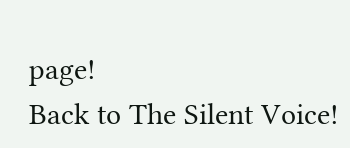page!
Back to The Silent Voice!